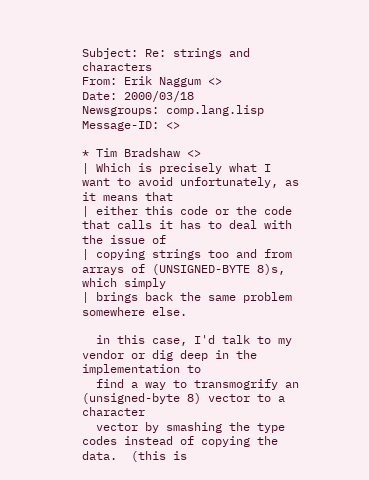Subject: Re: strings and characters
From: Erik Naggum <>
Date: 2000/03/18
Newsgroups: comp.lang.lisp
Message-ID: <>

* Tim Bradshaw <>
| Which is precisely what I want to avoid unfortunately, as it means that
| either this code or the code that calls it has to deal with the issue of
| copying strings too and from arrays of (UNSIGNED-BYTE 8)s, which simply
| brings back the same problem somewhere else.

  in this case, I'd talk to my vendor or dig deep in the implementation to
  find a way to transmogrify an (unsigned-byte 8) vector to a character
  vector by smashing the type codes instead of copying the data.  (this is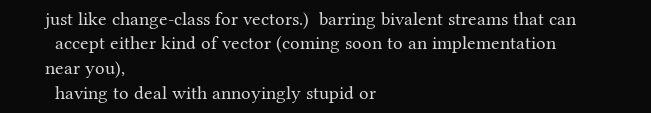just like change-class for vectors.)  barring bivalent streams that can
  accept either kind of vector (coming soon to an implementation near you),
  having to deal with annoyingly stupid or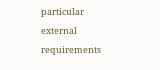particular external requirements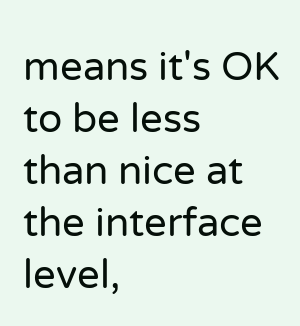means it's OK to be less than nice at the interface level,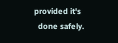provided it's
  done safely.